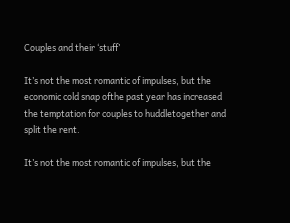Couples and their ‘stuff’

It’s not the most romantic of impulses, but the economic cold snap ofthe past year has increased the temptation for couples to huddletogether and split the rent.

It’s not the most romantic of impulses, but the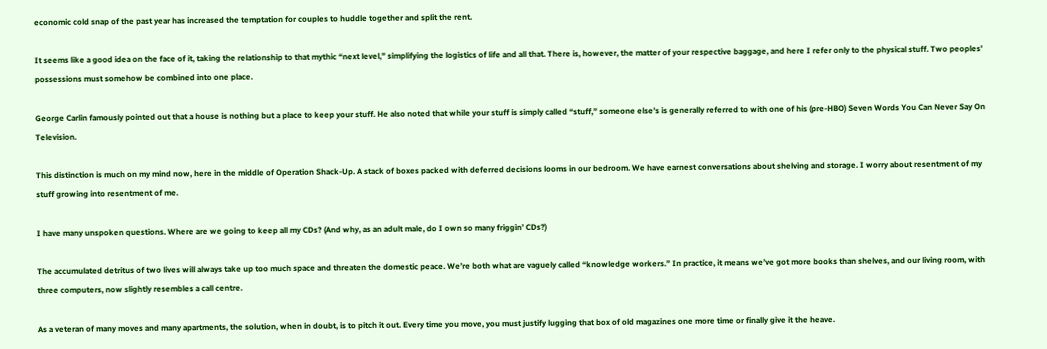economic cold snap of the past year has increased the temptation for couples to huddle together and split the rent.

It seems like a good idea on the face of it, taking the relationship to that mythic “next level,” simplifying the logistics of life and all that. There is, however, the matter of your respective baggage, and here I refer only to the physical stuff. Two peoples’ possessions must somehow be combined into one place.

George Carlin famously pointed out that a house is nothing but a place to keep your stuff. He also noted that while your stuff is simply called “stuff,” someone else’s is generally referred to with one of his (pre-HBO) Seven Words You Can Never Say On Television.

This distinction is much on my mind now, here in the middle of Operation Shack-Up. A stack of boxes packed with deferred decisions looms in our bedroom. We have earnest conversations about shelving and storage. I worry about resentment of my stuff growing into resentment of me.

I have many unspoken questions. Where are we going to keep all my CDs? (And why, as an adult male, do I own so many friggin’ CDs?)

The accumulated detritus of two lives will always take up too much space and threaten the domestic peace. We’re both what are vaguely called “knowledge workers.” In practice, it means we’ve got more books than shelves, and our living room, with three computers, now slightly resembles a call centre.

As a veteran of many moves and many apartments, the solution, when in doubt, is to pitch it out. Every time you move, you must justify lugging that box of old magazines one more time or finally give it the heave.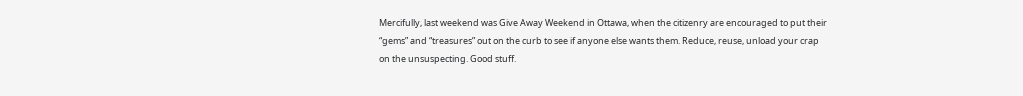Mercifully, last weekend was Give Away Weekend in Ottawa, when the citizenry are encouraged to put their “gems” and “treasures” out on the curb to see if anyone else wants them. Reduce, reuse, unload your crap on the unsuspecting. Good stuff.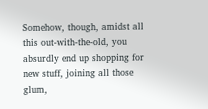Somehow, though, amidst all this out-with-the-old, you absurdly end up shopping for new stuff, joining all those glum,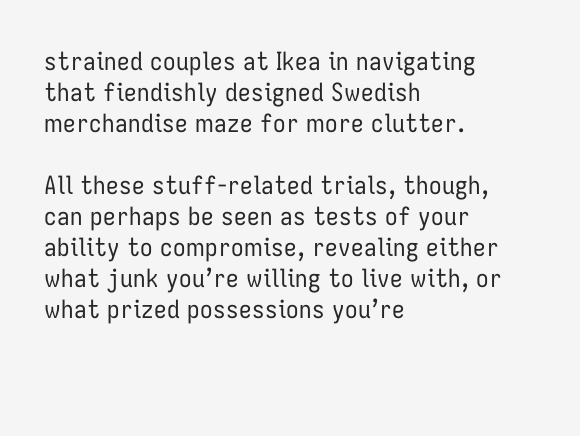strained couples at Ikea in navigating that fiendishly designed Swedish merchandise maze for more clutter.

All these stuff-related trials, though, can perhaps be seen as tests of your ability to compromise, revealing either what junk you’re willing to live with, or what prized possessions you’re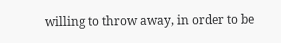willing to throw away, in order to be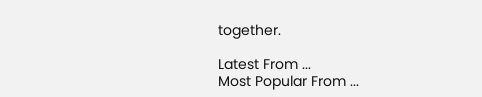together.

Latest From ...
Most Popular From ...